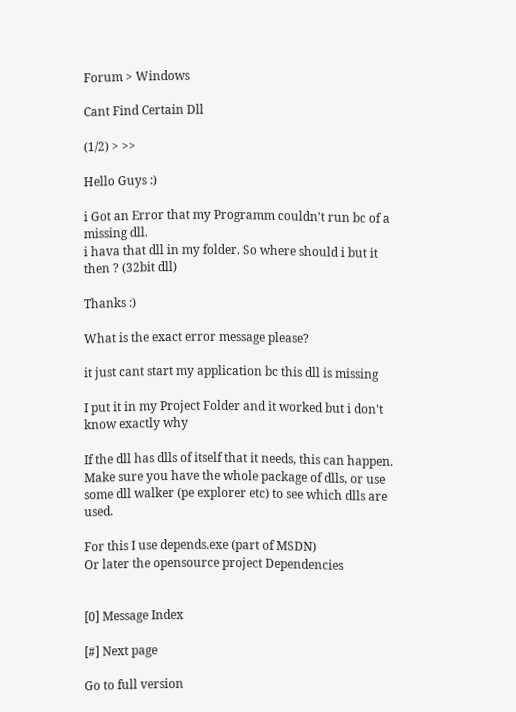Forum > Windows

Cant Find Certain Dll

(1/2) > >>

Hello Guys :)

i Got an Error that my Programm couldn't run bc of a missing dll.
i hava that dll in my folder. So where should i but it then ? (32bit dll)

Thanks :)

What is the exact error message please?

it just cant start my application bc this dll is missing

I put it in my Project Folder and it worked but i don't know exactly why

If the dll has dlls of itself that it needs, this can happen. Make sure you have the whole package of dlls, or use some dll walker (pe explorer etc) to see which dlls are used.

For this I use depends.exe (part of MSDN)
Or later the opensource project Dependencies


[0] Message Index

[#] Next page

Go to full version